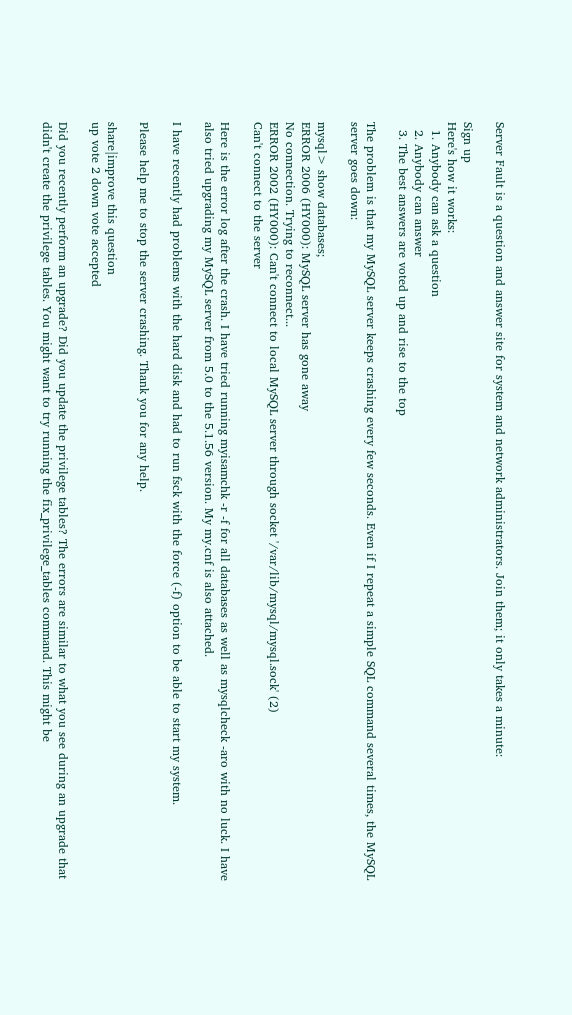Server Fault is a question and answer site for system and network administrators. Join them; it only takes a minute:

Sign up
Here's how it works:
  1. Anybody can ask a question
  2. Anybody can answer
  3. The best answers are voted up and rise to the top

The problem is that my MySQL server keeps crashing every few seconds. Even if I repeat a simple SQL command several times, the MySQL server goes down:

mysql> show databases;
ERROR 2006 (HY000): MySQL server has gone away
No connection. Trying to reconnect...
ERROR 2002 (HY000): Can't connect to local MySQL server through socket '/var/lib/mysql/mysql.sock' (2)
Can't connect to the server

Here is the error log after the crash. I have tried running myisamchk -r -f for all databases as well as mysqlcheck -aro with no luck. I have also tried upgrading my MySQL server from 5.0 to the 5.1.56 version. My my.cnf is also attached.

I have recently had problems with the hard disk and had to run fsck with the force (-f) option to be able to start my system.

Please help me to stop the server crashing. Thank you for any help.

share|improve this question
up vote 2 down vote accepted

Did you recently perform an upgrade? Did you update the privilege tables? The errors are similar to what you see during an upgrade that didn't create the privilege tables. You might want to try running the fix_privilege_tables command. This might be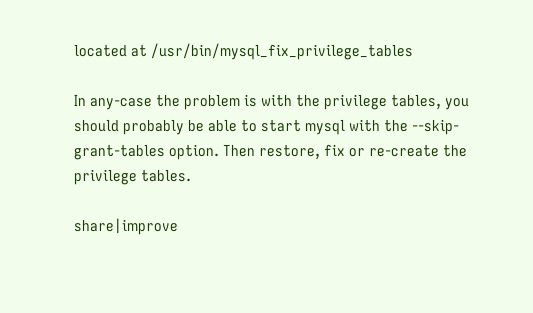located at /usr/bin/mysql_fix_privilege_tables

In any-case the problem is with the privilege tables, you should probably be able to start mysql with the --skip-grant-tables option. Then restore, fix or re-create the privilege tables.

share|improve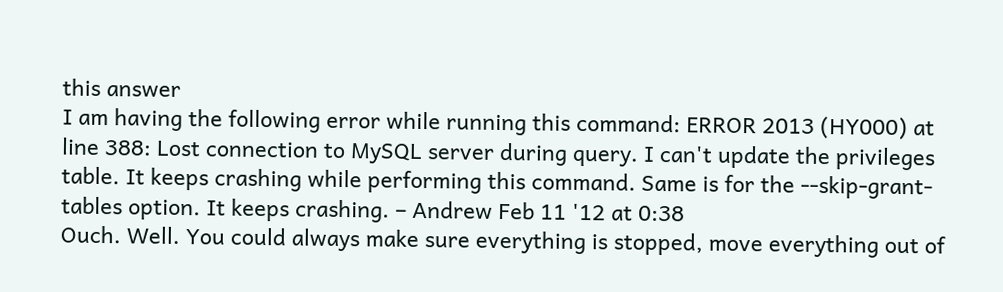this answer
I am having the following error while running this command: ERROR 2013 (HY000) at line 388: Lost connection to MySQL server during query. I can't update the privileges table. It keeps crashing while performing this command. Same is for the --skip-grant-tables option. It keeps crashing. – Andrew Feb 11 '12 at 0:38
Ouch. Well. You could always make sure everything is stopped, move everything out of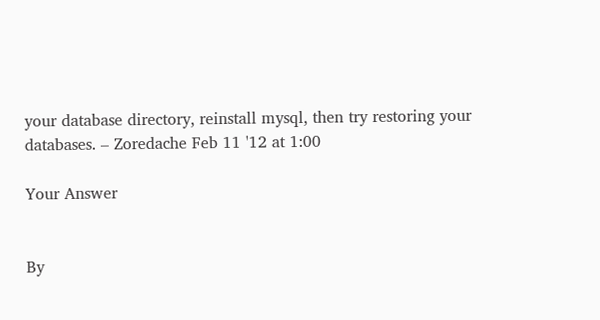your database directory, reinstall mysql, then try restoring your databases. – Zoredache Feb 11 '12 at 1:00

Your Answer


By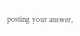posting your answer,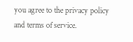you agree to the privacy policy and terms of service.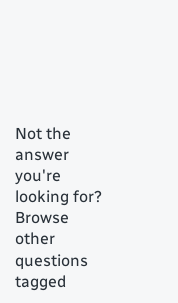Not the answer you're looking for? Browse other questions tagged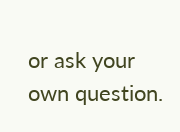or ask your own question.